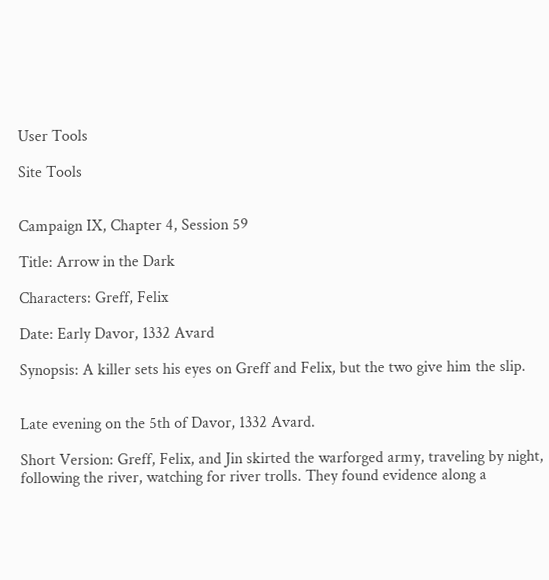User Tools

Site Tools


Campaign IX, Chapter 4, Session 59

Title: Arrow in the Dark

Characters: Greff, Felix

Date: Early Davor, 1332 Avard

Synopsis: A killer sets his eyes on Greff and Felix, but the two give him the slip.


Late evening on the 5th of Davor, 1332 Avard.

Short Version: Greff, Felix, and Jin skirted the warforged army, traveling by night, following the river, watching for river trolls. They found evidence along a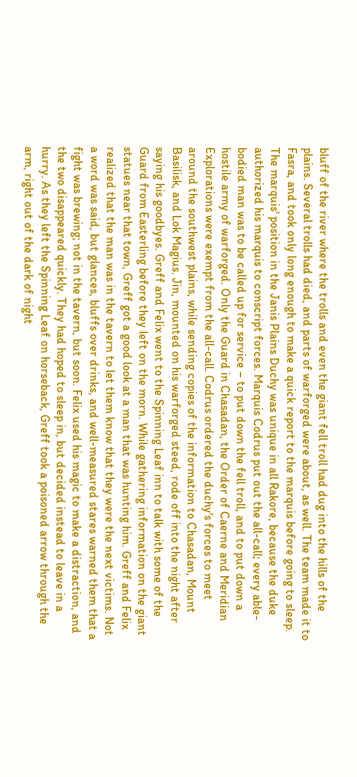bluff of the river where the trolls and even the giant fell troll had dug into the hills of the plains. Several trolls had died, and parts of warforged were about, as well. The team made it to Fasra, and took only long enough to make a quick report to the marquis before going to sleep. The marquis' position in the Janis Plains Duchy was unique in all Rakore, because the duke authorized his marquis to conscript forces. Marquis Codrus put out the all-call; every able-bodied man was to be called up for service – to put down the fell troll, and to put down a hostile army of warforged. Only the Guard in Chasadan, the Order of Caerne and Meridian Explorations were exempt from the all-call. Codrus ordered the duchy's forces to meet around the southwest plains, while sending copies of the information to Chasadan, Mount Basilisk, and Lok Magius. Jin, mounted on his warforged steed, rode off into the night after saying his goodbyes. Greff and Felix went to the Spinning Leaf inn to talk with some of the Guard from Easterling before they left on the morn. While gathering information on the giant statues near that town, Greff got a good look at a man that was hunting him. Greff and Felix realized that the man was in the tavern to let them know that they were the next victims. Not a word was said, but glances, bluffs over drinks, and well-measured stares warned them that a fight was brewing; not in the tavern, but soon. Felix used his magic to make a distraction, and the two disappeared quickly. They had hoped to sleep in, but decided instead to leave in a hurry. As they left the Spinning Leaf on horseback, Greff took a poisoned arrow through the arm, right out of the dark of night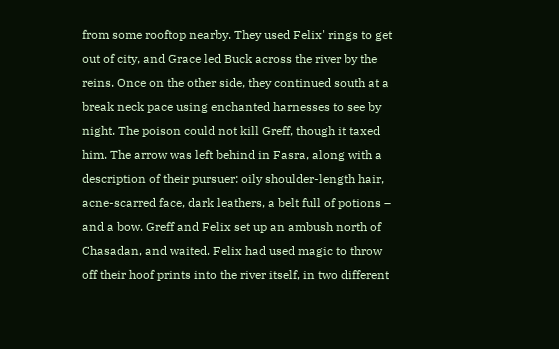from some rooftop nearby. They used Felix' rings to get out of city, and Grace led Buck across the river by the reins. Once on the other side, they continued south at a break neck pace using enchanted harnesses to see by night. The poison could not kill Greff, though it taxed him. The arrow was left behind in Fasra, along with a description of their pursuer: oily shoulder-length hair, acne-scarred face, dark leathers, a belt full of potions – and a bow. Greff and Felix set up an ambush north of Chasadan, and waited. Felix had used magic to throw off their hoof prints into the river itself, in two different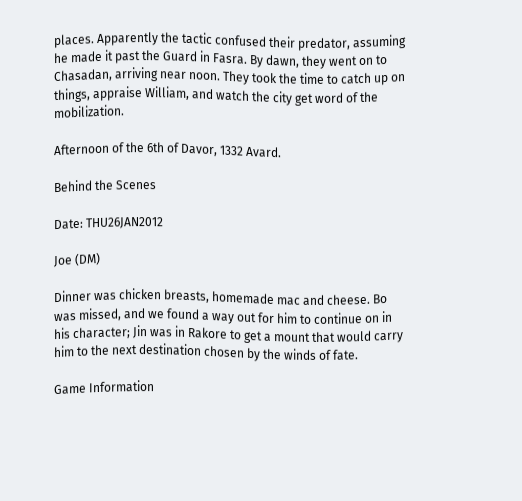places. Apparently the tactic confused their predator, assuming he made it past the Guard in Fasra. By dawn, they went on to Chasadan, arriving near noon. They took the time to catch up on things, appraise William, and watch the city get word of the mobilization.

Afternoon of the 6th of Davor, 1332 Avard.

Behind the Scenes

Date: THU26JAN2012

Joe (DM)

Dinner was chicken breasts, homemade mac and cheese. Bo was missed, and we found a way out for him to continue on in his character; Jin was in Rakore to get a mount that would carry him to the next destination chosen by the winds of fate.

Game Information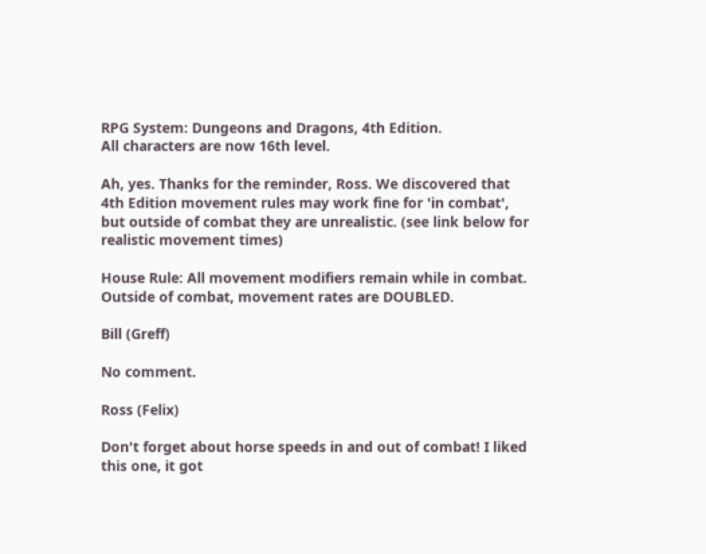RPG System: Dungeons and Dragons, 4th Edition.
All characters are now 16th level.

Ah, yes. Thanks for the reminder, Ross. We discovered that 4th Edition movement rules may work fine for 'in combat', but outside of combat they are unrealistic. (see link below for realistic movement times)

House Rule: All movement modifiers remain while in combat. Outside of combat, movement rates are DOUBLED.

Bill (Greff)

No comment.

Ross (Felix)

Don't forget about horse speeds in and out of combat! I liked this one, it got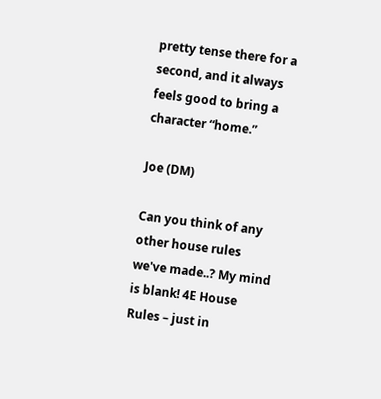pretty tense there for a second, and it always feels good to bring a character “home.”

Joe (DM)

Can you think of any other house rules we've made..? My mind is blank! 4E House Rules – just in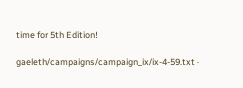time for 5th Edition!

gaeleth/campaigns/campaign_ix/ix-4-59.txt ·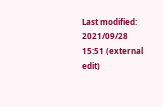Last modified: 2021/09/28 15:51 (external edit)